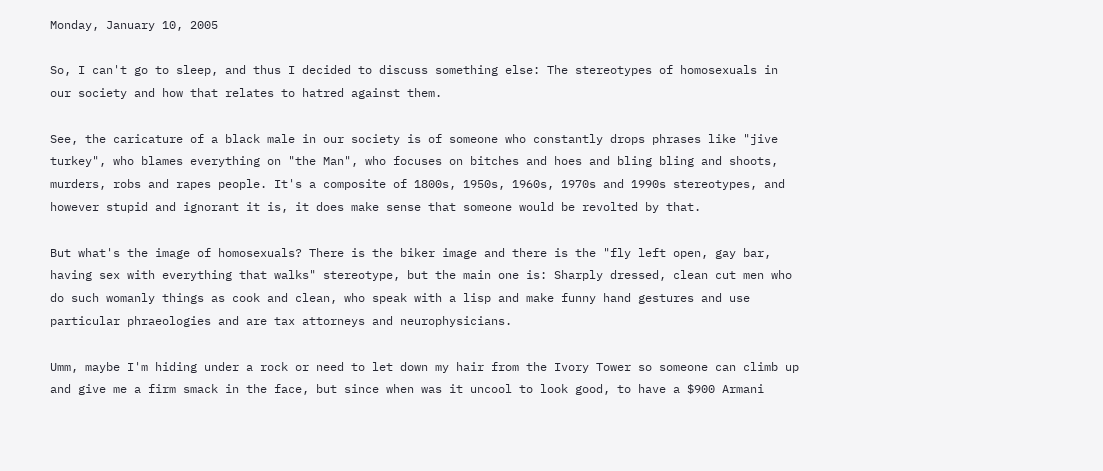Monday, January 10, 2005

So, I can't go to sleep, and thus I decided to discuss something else: The stereotypes of homosexuals in our society and how that relates to hatred against them.

See, the caricature of a black male in our society is of someone who constantly drops phrases like "jive turkey", who blames everything on "the Man", who focuses on bitches and hoes and bling bling and shoots, murders, robs and rapes people. It's a composite of 1800s, 1950s, 1960s, 1970s and 1990s stereotypes, and however stupid and ignorant it is, it does make sense that someone would be revolted by that.

But what's the image of homosexuals? There is the biker image and there is the "fly left open, gay bar, having sex with everything that walks" stereotype, but the main one is: Sharply dressed, clean cut men who do such womanly things as cook and clean, who speak with a lisp and make funny hand gestures and use particular phraeologies and are tax attorneys and neurophysicians.

Umm, maybe I'm hiding under a rock or need to let down my hair from the Ivory Tower so someone can climb up and give me a firm smack in the face, but since when was it uncool to look good, to have a $900 Armani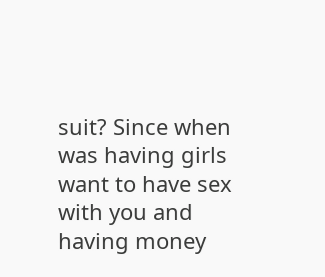suit? Since when was having girls want to have sex with you and having money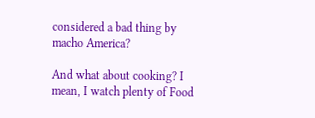considered a bad thing by macho America?

And what about cooking? I mean, I watch plenty of Food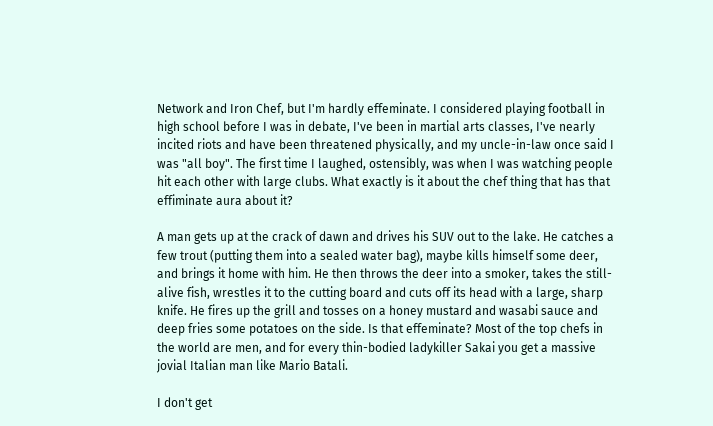Network and Iron Chef, but I'm hardly effeminate. I considered playing football in high school before I was in debate, I've been in martial arts classes, I've nearly incited riots and have been threatened physically, and my uncle-in-law once said I was "all boy". The first time I laughed, ostensibly, was when I was watching people hit each other with large clubs. What exactly is it about the chef thing that has that effiminate aura about it?

A man gets up at the crack of dawn and drives his SUV out to the lake. He catches a few trout (putting them into a sealed water bag), maybe kills himself some deer, and brings it home with him. He then throws the deer into a smoker, takes the still-alive fish, wrestles it to the cutting board and cuts off its head with a large, sharp knife. He fires up the grill and tosses on a honey mustard and wasabi sauce and deep fries some potatoes on the side. Is that effeminate? Most of the top chefs in the world are men, and for every thin-bodied ladykiller Sakai you get a massive jovial Italian man like Mario Batali.

I don't get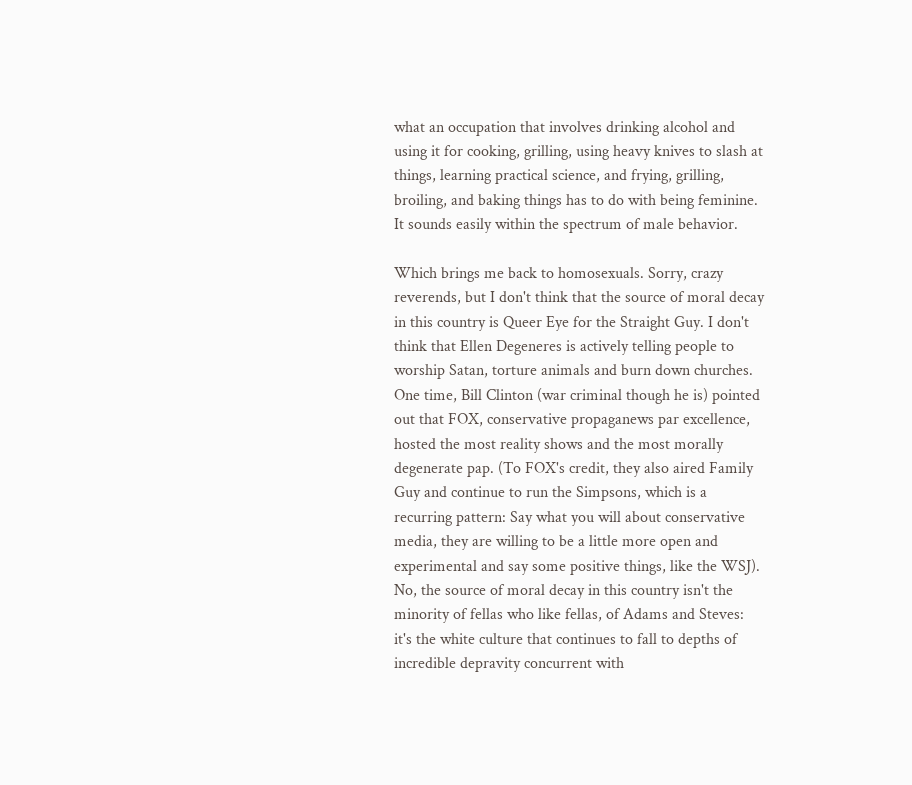what an occupation that involves drinking alcohol and using it for cooking, grilling, using heavy knives to slash at things, learning practical science, and frying, grilling, broiling, and baking things has to do with being feminine. It sounds easily within the spectrum of male behavior.

Which brings me back to homosexuals. Sorry, crazy reverends, but I don't think that the source of moral decay in this country is Queer Eye for the Straight Guy. I don't think that Ellen Degeneres is actively telling people to worship Satan, torture animals and burn down churches. One time, Bill Clinton (war criminal though he is) pointed out that FOX, conservative propaganews par excellence, hosted the most reality shows and the most morally degenerate pap. (To FOX's credit, they also aired Family Guy and continue to run the Simpsons, which is a recurring pattern: Say what you will about conservative media, they are willing to be a little more open and experimental and say some positive things, like the WSJ). No, the source of moral decay in this country isn't the minority of fellas who like fellas, of Adams and Steves: it's the white culture that continues to fall to depths of incredible depravity concurrent with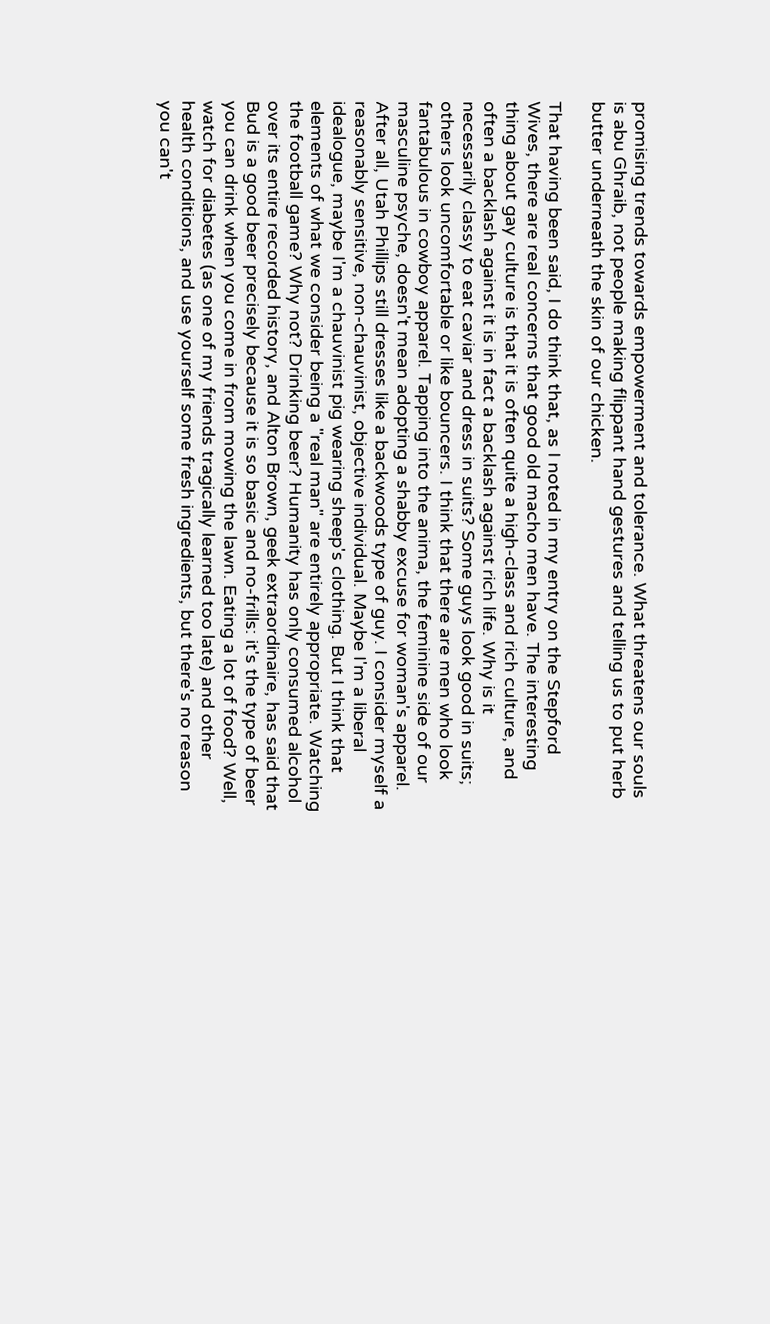promising trends towards empowerment and tolerance. What threatens our souls is abu Ghraib, not people making flippant hand gestures and telling us to put herb butter underneath the skin of our chicken.

That having been said, I do think that, as I noted in my entry on the Stepford Wives, there are real concerns that good old macho men have. The interesting thing about gay culture is that it is often quite a high-class and rich culture, and often a backlash against it is in fact a backlash against rich life. Why is it necessarily classy to eat caviar and dress in suits? Some guys look good in suits; others look uncomfortable or like bouncers. I think that there are men who look fantabulous in cowboy apparel. Tapping into the anima, the feminine side of our masculine psyche, doesn't mean adopting a shabby excuse for woman's apparel. After all, Utah Phillips still dresses like a backwoods type of guy. I consider myself a reasonably sensitive, non-chauvinist, objective individual. Maybe I'm a liberal idealogue, maybe I'm a chauvinist pig wearing sheep's clothing. But I think that elements of what we consider being a "real man" are entirely appropriate. Watching the football game? Why not? Drinking beer? Humanity has only consumed alcohol over its entire recorded history, and Alton Brown, geek extraordinaire, has said that Bud is a good beer precisely because it is so basic and no-frills: it's the type of beer you can drink when you come in from mowing the lawn. Eating a lot of food? Well, watch for diabetes (as one of my friends tragically learned too late) and other health conditions, and use yourself some fresh ingredients, but there's no reason you can't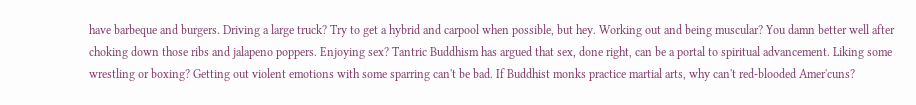have barbeque and burgers. Driving a large truck? Try to get a hybrid and carpool when possible, but hey. Working out and being muscular? You damn better well after choking down those ribs and jalapeno poppers. Enjoying sex? Tantric Buddhism has argued that sex, done right, can be a portal to spiritual advancement. Liking some wrestling or boxing? Getting out violent emotions with some sparring can't be bad. If Buddhist monks practice martial arts, why can't red-blooded Amer'cuns?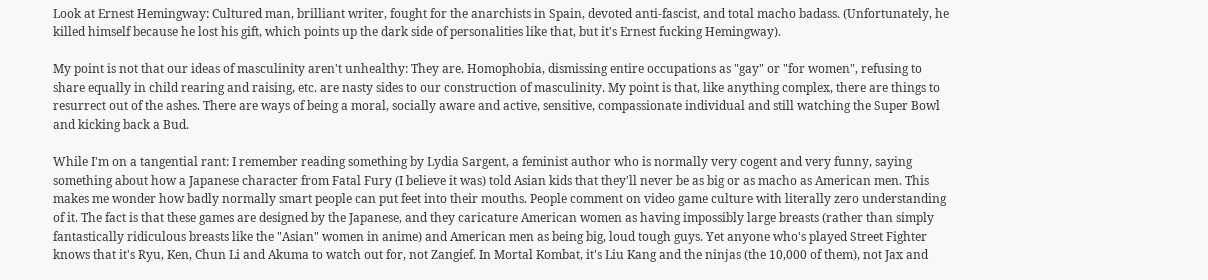Look at Ernest Hemingway: Cultured man, brilliant writer, fought for the anarchists in Spain, devoted anti-fascist, and total macho badass. (Unfortunately, he killed himself because he lost his gift, which points up the dark side of personalities like that, but it's Ernest fucking Hemingway).

My point is not that our ideas of masculinity aren't unhealthy: They are. Homophobia, dismissing entire occupations as "gay" or "for women", refusing to share equally in child rearing and raising, etc. are nasty sides to our construction of masculinity. My point is that, like anything complex, there are things to resurrect out of the ashes. There are ways of being a moral, socially aware and active, sensitive, compassionate individual and still watching the Super Bowl and kicking back a Bud.

While I'm on a tangential rant: I remember reading something by Lydia Sargent, a feminist author who is normally very cogent and very funny, saying something about how a Japanese character from Fatal Fury (I believe it was) told Asian kids that they'll never be as big or as macho as American men. This makes me wonder how badly normally smart people can put feet into their mouths. People comment on video game culture with literally zero understanding of it. The fact is that these games are designed by the Japanese, and they caricature American women as having impossibly large breasts (rather than simply fantastically ridiculous breasts like the "Asian" women in anime) and American men as being big, loud tough guys. Yet anyone who's played Street Fighter knows that it's Ryu, Ken, Chun Li and Akuma to watch out for, not Zangief. In Mortal Kombat, it's Liu Kang and the ninjas (the 10,000 of them), not Jax and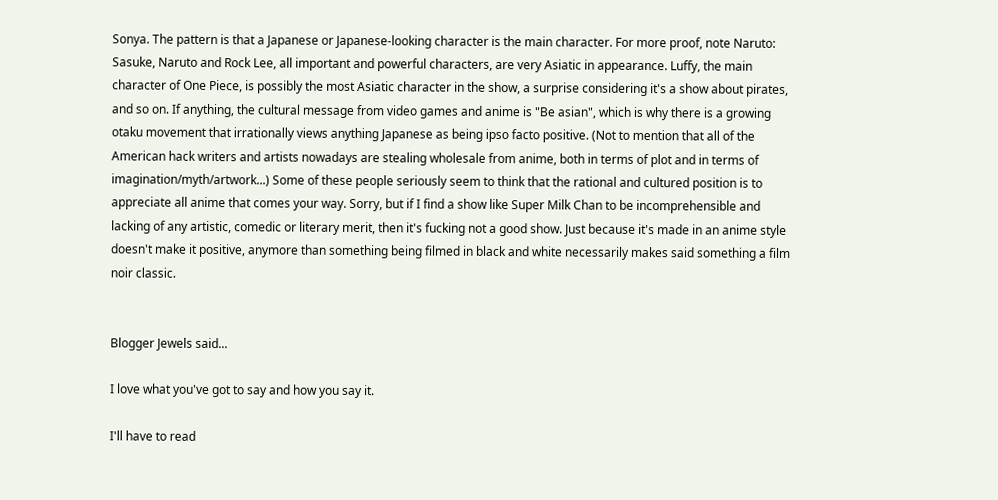Sonya. The pattern is that a Japanese or Japanese-looking character is the main character. For more proof, note Naruto: Sasuke, Naruto and Rock Lee, all important and powerful characters, are very Asiatic in appearance. Luffy, the main character of One Piece, is possibly the most Asiatic character in the show, a surprise considering it's a show about pirates, and so on. If anything, the cultural message from video games and anime is "Be asian", which is why there is a growing otaku movement that irrationally views anything Japanese as being ipso facto positive. (Not to mention that all of the American hack writers and artists nowadays are stealing wholesale from anime, both in terms of plot and in terms of imagination/myth/artwork...) Some of these people seriously seem to think that the rational and cultured position is to appreciate all anime that comes your way. Sorry, but if I find a show like Super Milk Chan to be incomprehensible and lacking of any artistic, comedic or literary merit, then it's fucking not a good show. Just because it's made in an anime style doesn't make it positive, anymore than something being filmed in black and white necessarily makes said something a film noir classic.


Blogger Jewels said...

I love what you've got to say and how you say it.

I'll have to read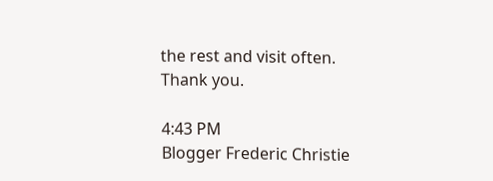the rest and visit often. Thank you.

4:43 PM
Blogger Frederic Christie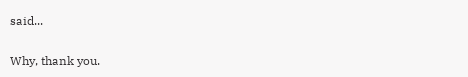said...

Why, thank you.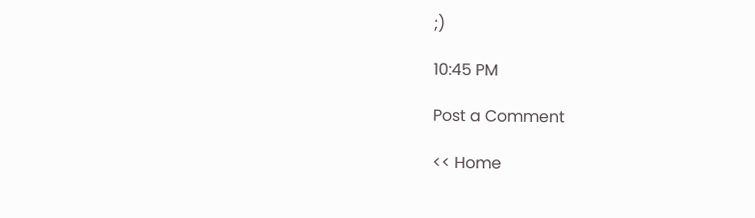;)

10:45 PM

Post a Comment

<< Home